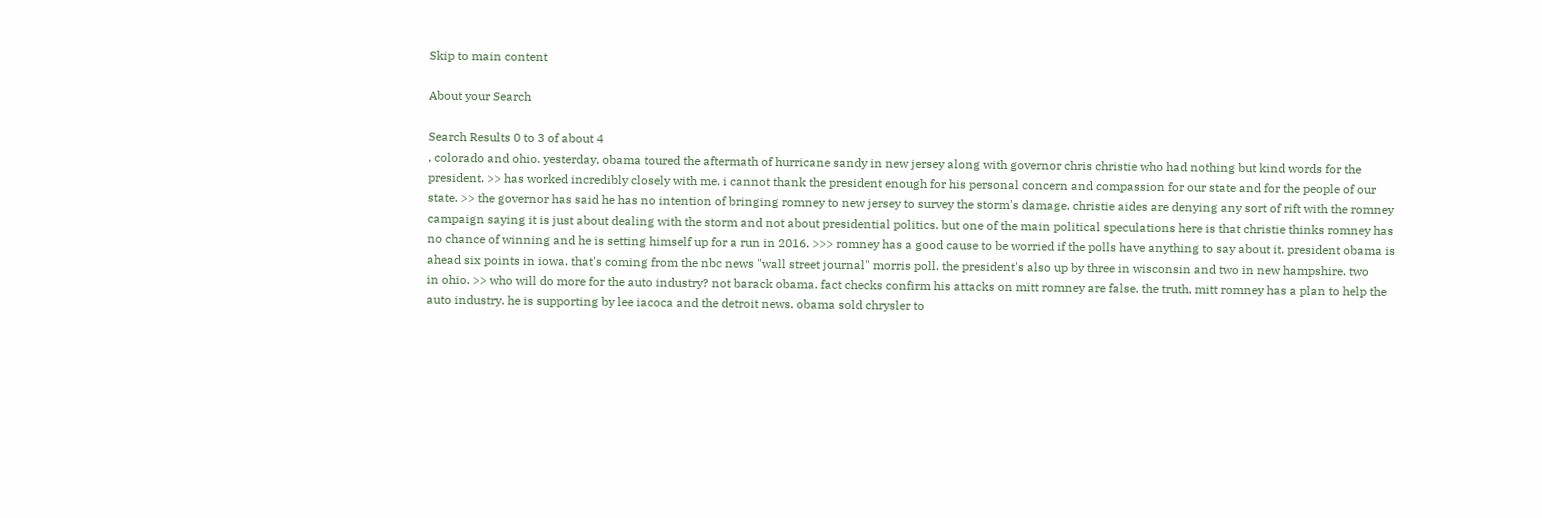Skip to main content

About your Search

Search Results 0 to 3 of about 4
, colorado and ohio. yesterday, obama toured the aftermath of hurricane sandy in new jersey along with governor chris christie who had nothing but kind words for the president. >> has worked incredibly closely with me. i cannot thank the president enough for his personal concern and compassion for our state and for the people of our state. >> the governor has said he has no intention of bringing romney to new jersey to survey the storm's damage. christie aides are denying any sort of rift with the romney campaign saying it is just about dealing with the storm and not about presidential politics. but one of the main political speculations here is that christie thinks romney has no chance of winning and he is setting himself up for a run in 2016. >>> romney has a good cause to be worried if the polls have anything to say about it. president obama is ahead six points in iowa. that's coming from the nbc news "wall street journal" morris poll. the president's also up by three in wisconsin and two in new hampshire. two
in ohio. >> who will do more for the auto industry? not barack obama. fact checks confirm his attacks on mitt romney are false. the truth, mitt romney has a plan to help the auto industry. he is supporting by lee iacoca and the detroit news. obama sold chrysler to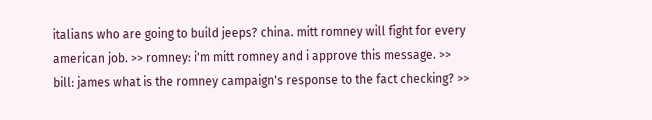italians who are going to build jeeps? china. mitt romney will fight for every american job. >> romney: i'm mitt romney and i approve this message. >> bill: james what is the romney campaign's response to the fact checking? >>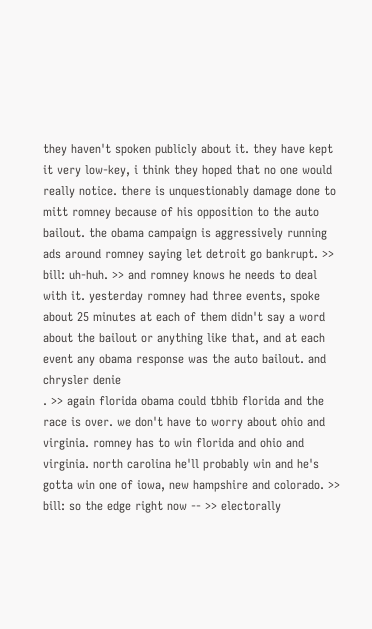they haven't spoken publicly about it. they have kept it very low-key, i think they hoped that no one would really notice. there is unquestionably damage done to mitt romney because of his opposition to the auto bailout. the obama campaign is aggressively running ads around romney saying let detroit go bankrupt. >> bill: uh-huh. >> and romney knows he needs to deal with it. yesterday romney had three events, spoke about 25 minutes at each of them didn't say a word about the bailout or anything like that, and at each event any obama response was the auto bailout. and chrysler denie
. >> again florida obama could tbhib florida and the race is over. we don't have to worry about ohio and virginia. romney has to win florida and ohio and virginia. north carolina he'll probably win and he's gotta win one of iowa, new hampshire and colorado. >> bill: so the edge right now -- >> electorally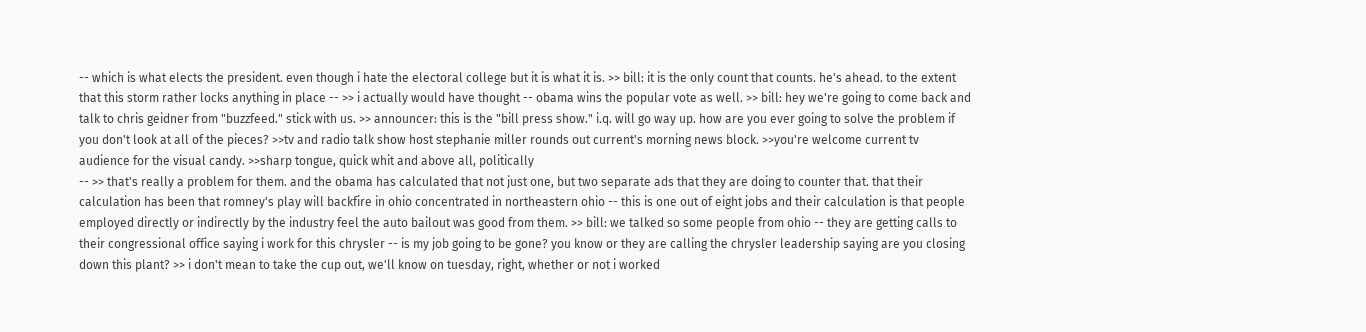-- which is what elects the president. even though i hate the electoral college but it is what it is. >> bill: it is the only count that counts. he's ahead. to the extent that this storm rather locks anything in place -- >> i actually would have thought -- obama wins the popular vote as well. >> bill: hey we're going to come back and talk to chris geidner from "buzzfeed." stick with us. >> announcer: this is the "bill press show." i.q. will go way up. how are you ever going to solve the problem if you don't look at all of the pieces? >>tv and radio talk show host stephanie miller rounds out current's morning news block. >>you're welcome current tv audience for the visual candy. >>sharp tongue, quick whit and above all, politically
-- >> that's really a problem for them. and the obama has calculated that not just one, but two separate ads that they are doing to counter that. that their calculation has been that romney's play will backfire in ohio concentrated in northeastern ohio -- this is one out of eight jobs and their calculation is that people employed directly or indirectly by the industry feel the auto bailout was good from them. >> bill: we talked so some people from ohio -- they are getting calls to their congressional office saying i work for this chrysler -- is my job going to be gone? you know or they are calling the chrysler leadership saying are you closing down this plant? >> i don't mean to take the cup out, we'll know on tuesday, right, whether or not i worked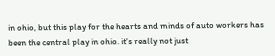in ohio, but this play for the hearts and minds of auto workers has been the central play in ohio. it's really not just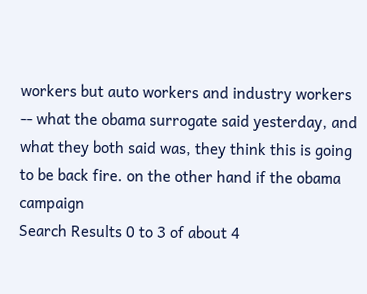workers but auto workers and industry workers -- what the obama surrogate said yesterday, and what they both said was, they think this is going to be back fire. on the other hand if the obama campaign
Search Results 0 to 3 of about 4